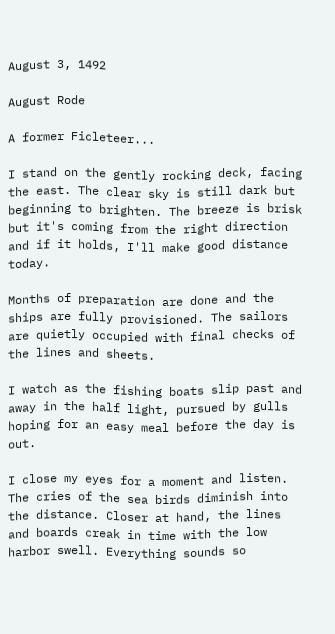August 3, 1492

August Rode

A former Ficleteer...

I stand on the gently rocking deck, facing the east. The clear sky is still dark but beginning to brighten. The breeze is brisk but it's coming from the right direction and if it holds, I'll make good distance today.

Months of preparation are done and the ships are fully provisioned. The sailors are quietly occupied with final checks of the lines and sheets.

I watch as the fishing boats slip past and away in the half light, pursued by gulls hoping for an easy meal before the day is out.

I close my eyes for a moment and listen. The cries of the sea birds diminish into the distance. Closer at hand, the lines and boards creak in time with the low harbor swell. Everything sounds so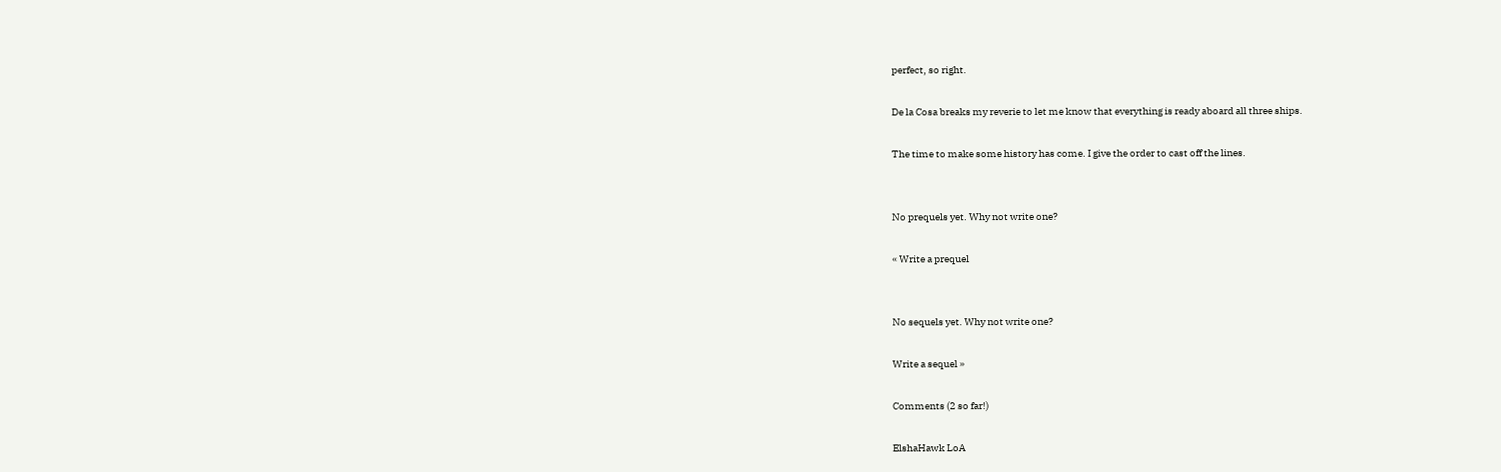perfect, so right.

De la Cosa breaks my reverie to let me know that everything is ready aboard all three ships.

The time to make some history has come. I give the order to cast off the lines.


No prequels yet. Why not write one?

« Write a prequel


No sequels yet. Why not write one?

Write a sequel »

Comments (2 so far!)

ElshaHawk LoA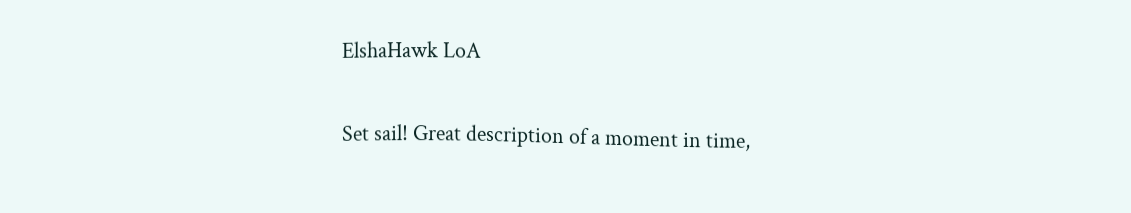ElshaHawk LoA

Set sail! Great description of a moment in time,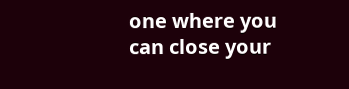one where you can close your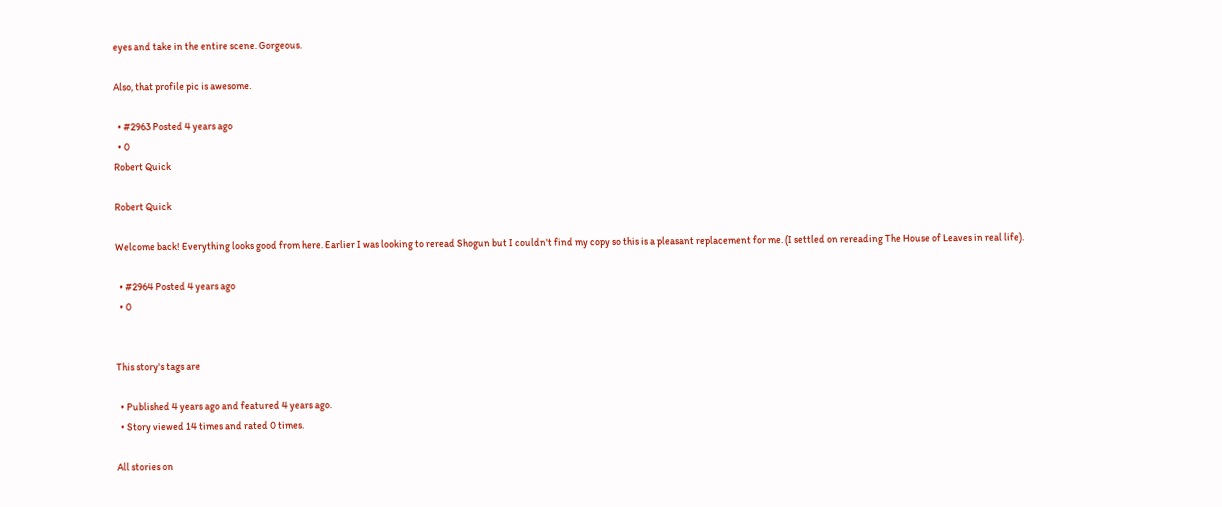eyes and take in the entire scene. Gorgeous.

Also, that profile pic is awesome.

  • #2963 Posted 4 years ago
  • 0
Robert Quick

Robert Quick

Welcome back! Everything looks good from here. Earlier I was looking to reread Shogun but I couldn't find my copy so this is a pleasant replacement for me. (I settled on rereading The House of Leaves in real life).

  • #2964 Posted 4 years ago
  • 0


This story's tags are

  • Published 4 years ago and featured 4 years ago.
  • Story viewed 14 times and rated 0 times.

All stories on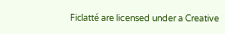Ficlatté are licensed under a Creative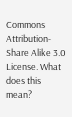Commons Attribution-Share Alike 3.0 License. What does this mean?